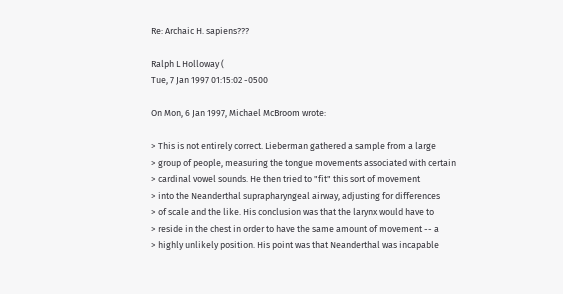Re: Archaic H. sapiens???

Ralph L Holloway (
Tue, 7 Jan 1997 01:15:02 -0500

On Mon, 6 Jan 1997, Michael McBroom wrote:

> This is not entirely correct. Lieberman gathered a sample from a large
> group of people, measuring the tongue movements associated with certain
> cardinal vowel sounds. He then tried to "fit" this sort of movement
> into the Neanderthal suprapharyngeal airway, adjusting for differences
> of scale and the like. His conclusion was that the larynx would have to
> reside in the chest in order to have the same amount of movement -- a
> highly unlikely position. His point was that Neanderthal was incapable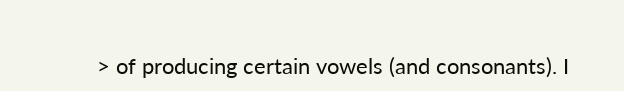> of producing certain vowels (and consonants). I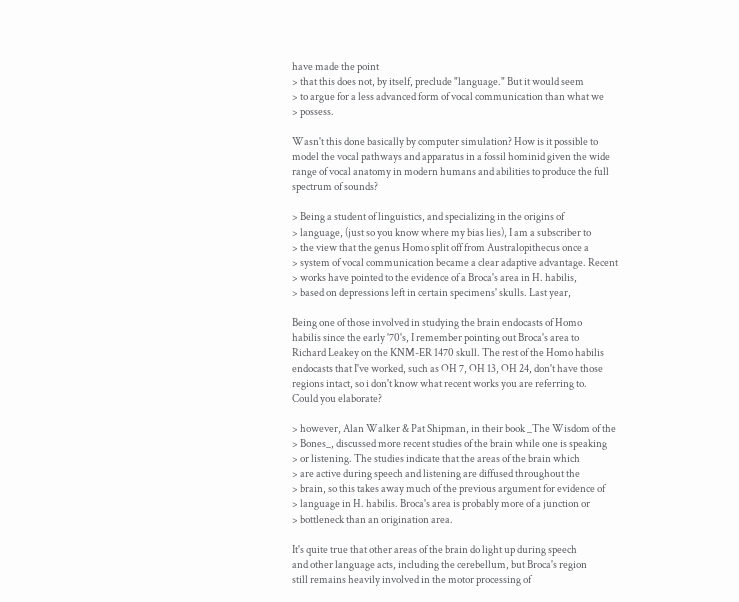have made the point
> that this does not, by itself, preclude "language." But it would seem
> to argue for a less advanced form of vocal communication than what we
> possess.

Wasn't this done basically by computer simulation? How is it possible to
model the vocal pathways and apparatus in a fossil hominid given the wide
range of vocal anatomy in modern humans and abilities to produce the full
spectrum of sounds?

> Being a student of linguistics, and specializing in the origins of
> language, (just so you know where my bias lies), I am a subscriber to
> the view that the genus Homo split off from Australopithecus once a
> system of vocal communication became a clear adaptive advantage. Recent
> works have pointed to the evidence of a Broca's area in H. habilis,
> based on depressions left in certain specimens' skulls. Last year,

Being one of those involved in studying the brain endocasts of Homo
habilis since the early '70's, I remember pointing out Broca's area to
Richard Leakey on the KNM-ER 1470 skull. The rest of the Homo habilis
endocasts that I've worked, such as OH 7, OH 13, OH 24, don't have those
regions intact, so i don't know what recent works you are referring to.
Could you elaborate?

> however, Alan Walker & Pat Shipman, in their book _The Wisdom of the
> Bones_, discussed more recent studies of the brain while one is speaking
> or listening. The studies indicate that the areas of the brain which
> are active during speech and listening are diffused throughout the
> brain, so this takes away much of the previous argument for evidence of
> language in H. habilis. Broca's area is probably more of a junction or
> bottleneck than an origination area.

It's quite true that other areas of the brain do light up during speech
and other language acts, including the cerebellum, but Broca's region
still remains heavily involved in the motor processing of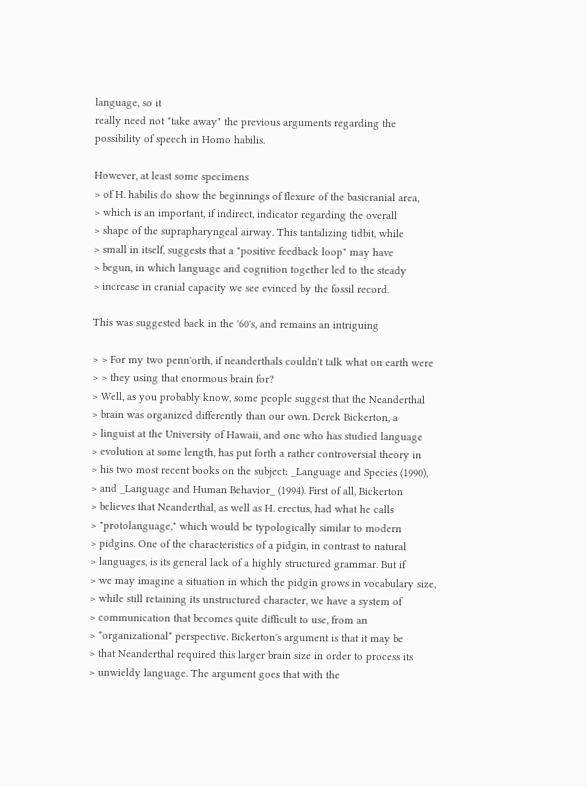language, so it
really need not "take away" the previous arguments regarding the
possibility of speech in Homo habilis.

However, at least some specimens
> of H. habilis do show the beginnings of flexure of the basicranial area,
> which is an important, if indirect, indicator regarding the overall
> shape of the suprapharyngeal airway. This tantalizing tidbit, while
> small in itself, suggests that a "positive feedback loop" may have
> begun, in which language and cognition together led to the steady
> increase in cranial capacity we see evinced by the fossil record.

This was suggested back in the '60's, and remains an intriguing

> > For my two penn'orth, if neanderthals couldn't talk what on earth were
> > they using that enormous brain for?
> Well, as you probably know, some people suggest that the Neanderthal
> brain was organized differently than our own. Derek Bickerton, a
> linguist at the University of Hawaii, and one who has studied language
> evolution at some length, has put forth a rather controversial theory in
> his two most recent books on the subject: _Language and Species (1990),
> and _Language and Human Behavior_ (1994). First of all, Bickerton
> believes that Neanderthal, as well as H. erectus, had what he calls
> "protolanguage," which would be typologically similar to modern
> pidgins. One of the characteristics of a pidgin, in contrast to natural
> languages, is its general lack of a highly structured grammar. But if
> we may imagine a situation in which the pidgin grows in vocabulary size,
> while still retaining its unstructured character, we have a system of
> communication that becomes quite difficult to use, from an
> *organizational* perspective. Bickerton's argument is that it may be
> that Neanderthal required this larger brain size in order to process its
> unwieldy language. The argument goes that with the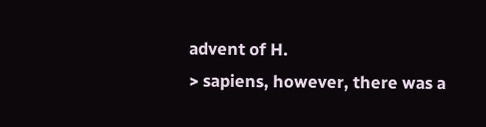advent of H.
> sapiens, however, there was a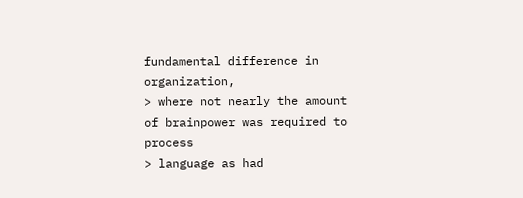fundamental difference in organization,
> where not nearly the amount of brainpower was required to process
> language as had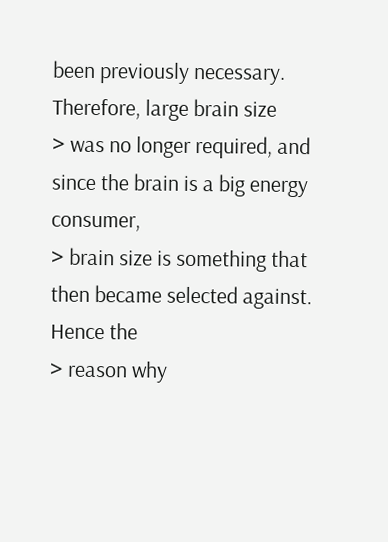been previously necessary. Therefore, large brain size
> was no longer required, and since the brain is a big energy consumer,
> brain size is something that then became selected against. Hence the
> reason why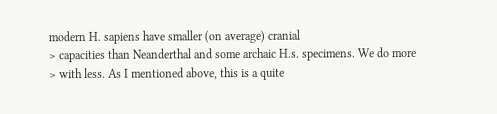modern H. sapiens have smaller (on average) cranial
> capacities than Neanderthal and some archaic H.s. specimens. We do more
> with less. As I mentioned above, this is a quite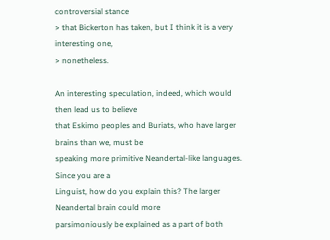controversial stance
> that Bickerton has taken, but I think it is a very interesting one,
> nonetheless.

An interesting speculation, indeed, which would then lead us to believe
that Eskimo peoples and Buriats, who have larger brains than we, must be
speaking more primitive Neandertal-like languages. Since you are a
Linguist, how do you explain this? The larger Neandertal brain could more
parsimoniously be explained as a part of both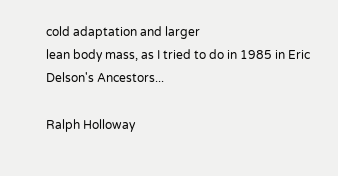cold adaptation and larger
lean body mass, as I tried to do in 1985 in Eric Delson's Ancestors...

Ralph Holloway